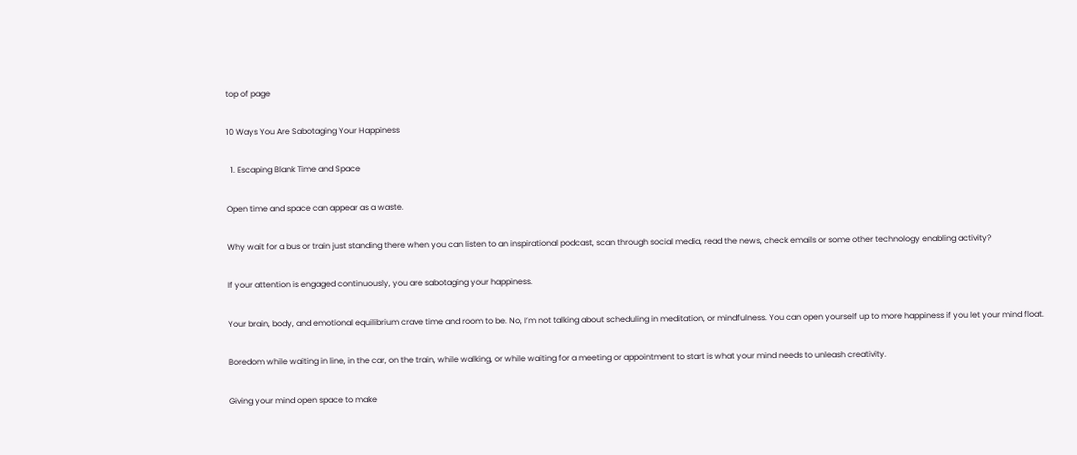top of page

10 Ways You Are Sabotaging Your Happiness

  1. Escaping Blank Time and Space

Open time and space can appear as a waste.

Why wait for a bus or train just standing there when you can listen to an inspirational podcast, scan through social media, read the news, check emails or some other technology enabling activity?

If your attention is engaged continuously, you are sabotaging your happiness.

Your brain, body, and emotional equilibrium crave time and room to be. No, I’m not talking about scheduling in meditation, or mindfulness. You can open yourself up to more happiness if you let your mind float.

Boredom while waiting in line, in the car, on the train, while walking, or while waiting for a meeting or appointment to start is what your mind needs to unleash creativity.

Giving your mind open space to make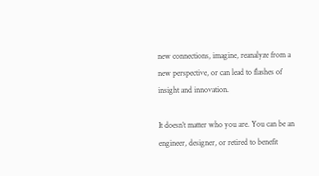new connections, imagine, reanalyze from a new perspective, or can lead to flashes of insight and innovation.

It doesn’t matter who you are. You can be an engineer, designer, or retired to benefit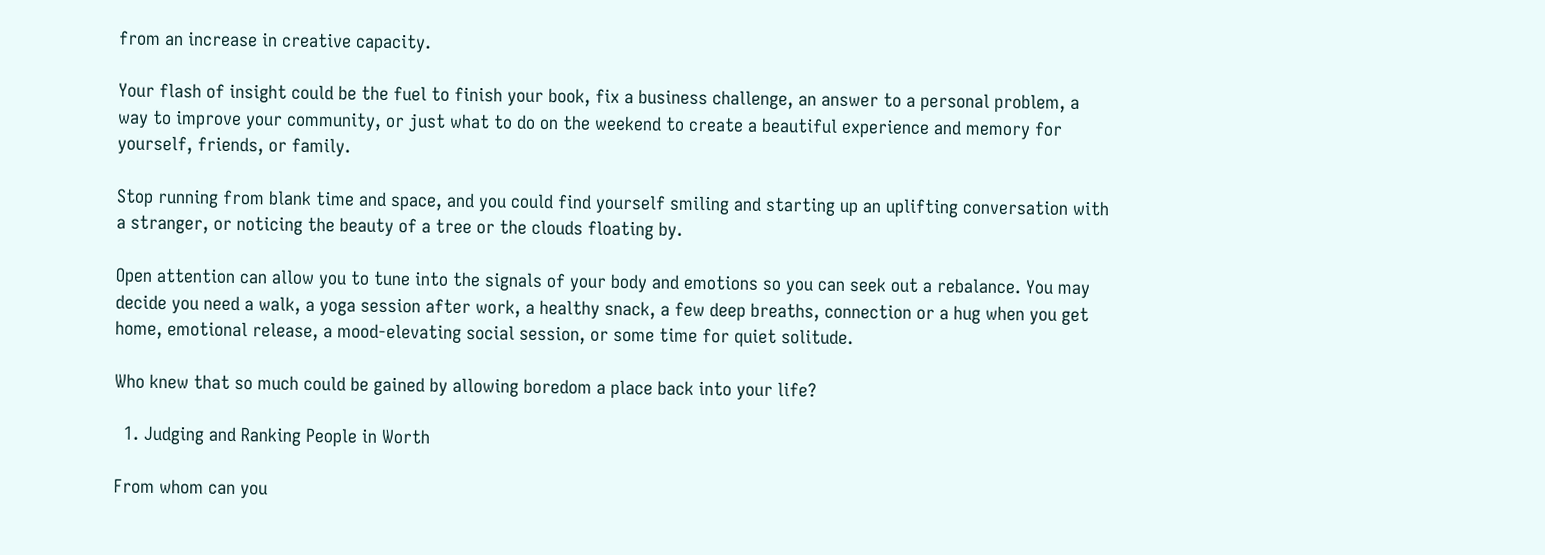from an increase in creative capacity.

Your flash of insight could be the fuel to finish your book, fix a business challenge, an answer to a personal problem, a way to improve your community, or just what to do on the weekend to create a beautiful experience and memory for yourself, friends, or family.

Stop running from blank time and space, and you could find yourself smiling and starting up an uplifting conversation with a stranger, or noticing the beauty of a tree or the clouds floating by.

Open attention can allow you to tune into the signals of your body and emotions so you can seek out a rebalance. You may decide you need a walk, a yoga session after work, a healthy snack, a few deep breaths, connection or a hug when you get home, emotional release, a mood-elevating social session, or some time for quiet solitude.

Who knew that so much could be gained by allowing boredom a place back into your life?

  1. Judging and Ranking People in Worth

From whom can you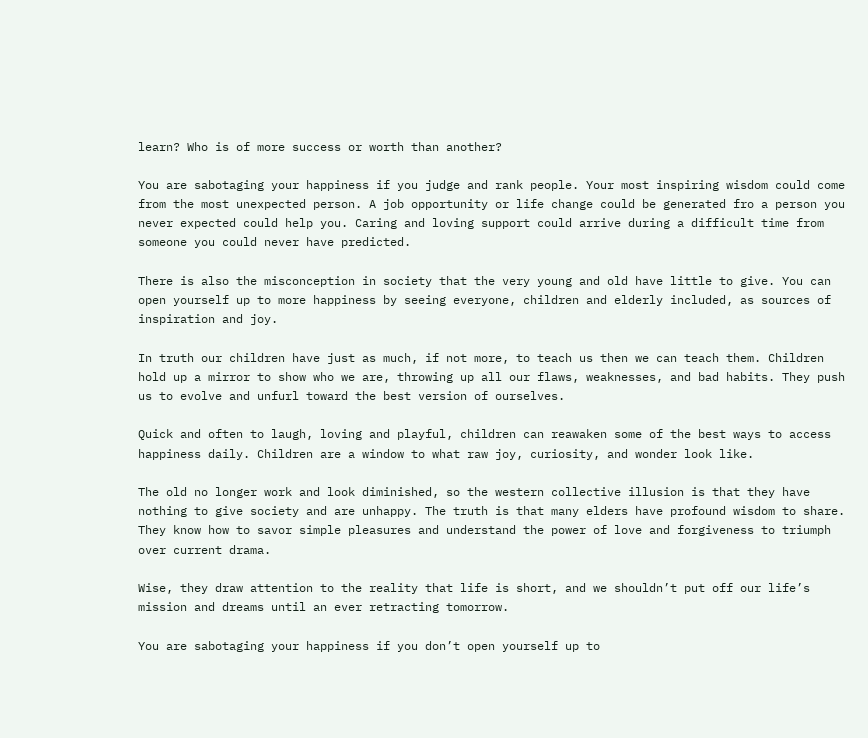learn? Who is of more success or worth than another?

You are sabotaging your happiness if you judge and rank people. Your most inspiring wisdom could come from the most unexpected person. A job opportunity or life change could be generated fro a person you never expected could help you. Caring and loving support could arrive during a difficult time from someone you could never have predicted.

There is also the misconception in society that the very young and old have little to give. You can open yourself up to more happiness by seeing everyone, children and elderly included, as sources of inspiration and joy.

In truth our children have just as much, if not more, to teach us then we can teach them. Children hold up a mirror to show who we are, throwing up all our flaws, weaknesses, and bad habits. They push us to evolve and unfurl toward the best version of ourselves.

Quick and often to laugh, loving and playful, children can reawaken some of the best ways to access happiness daily. Children are a window to what raw joy, curiosity, and wonder look like.

The old no longer work and look diminished, so the western collective illusion is that they have nothing to give society and are unhappy. The truth is that many elders have profound wisdom to share. They know how to savor simple pleasures and understand the power of love and forgiveness to triumph over current drama.

Wise, they draw attention to the reality that life is short, and we shouldn’t put off our life’s mission and dreams until an ever retracting tomorrow.

You are sabotaging your happiness if you don’t open yourself up to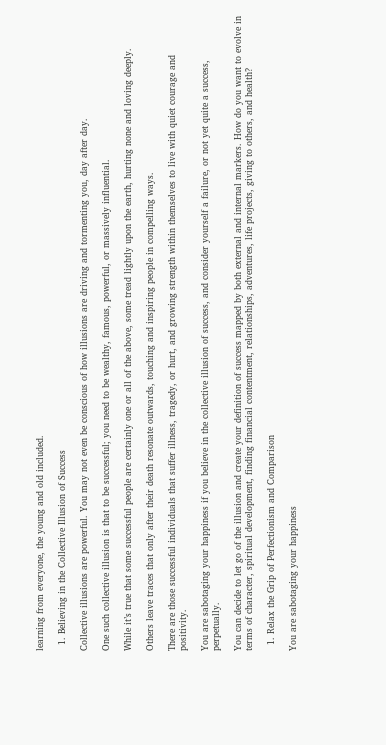learning from everyone, the young and old included.

  1. Believing in the Collective Illusion of Success

Collective illusions are powerful. You may not even be conscious of how illusions are driving and tormenting you, day after day.

One such collective illusion is that to be successful; you need to be wealthy, famous, powerful, or massively influential.

While it’s true that some successful people are certainly one or all of the above, some tread lightly upon the earth, hurting none and loving deeply.

Others leave traces that only after their death resonate outwards, touching and inspiring people in compelling ways.

There are those successful individuals that suffer illness, tragedy, or hurt, and growing strength within themselves to live with quiet courage and positivity.

You are sabotaging your happiness if you believe in the collective illusion of success, and consider yourself a failure, or not yet quite a success, perpetually.

You can decide to let go of the illusion and create your definition of success mapped by both external and internal markers. How do you want to evolve in terms of character, spiritual development, finding financial contentment, relationships, adventures, life projects, giving to others, and health?

  1. Relax the Grip of Perfectionism and Comparison

You are sabotaging your happiness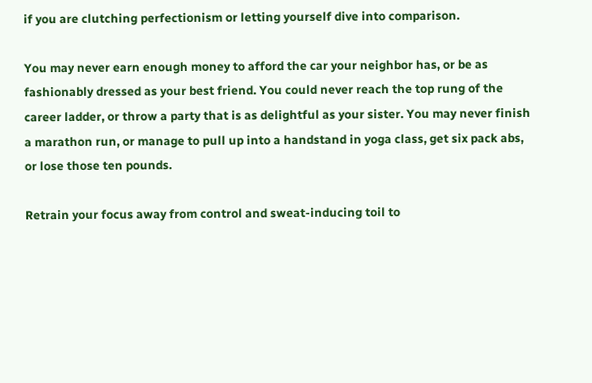if you are clutching perfectionism or letting yourself dive into comparison.

You may never earn enough money to afford the car your neighbor has, or be as fashionably dressed as your best friend. You could never reach the top rung of the career ladder, or throw a party that is as delightful as your sister. You may never finish a marathon run, or manage to pull up into a handstand in yoga class, get six pack abs, or lose those ten pounds.

Retrain your focus away from control and sweat-inducing toil to